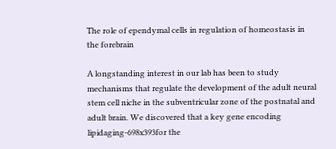The role of ependymal cells in regulation of homeostasis in the forebrain

A longstanding interest in our lab has been to study mechanisms that regulate the development of the adult neural stem cell niche in the subventricular zone of the postnatal and adult brain. We discovered that a key gene encoding lipidaging-698x393for the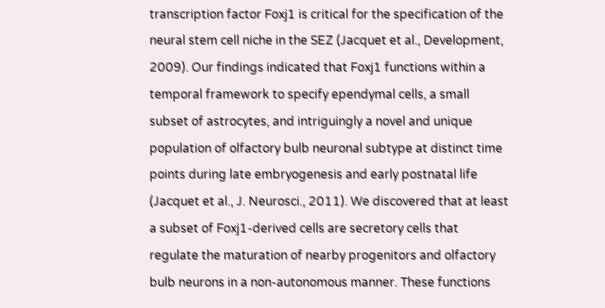transcription factor Foxj1 is critical for the specification of the neural stem cell niche in the SEZ (Jacquet et al., Development, 2009). Our findings indicated that Foxj1 functions within a temporal framework to specify ependymal cells, a small subset of astrocytes, and intriguingly a novel and unique population of olfactory bulb neuronal subtype at distinct time points during late embryogenesis and early postnatal life (Jacquet et al., J. Neurosci., 2011). We discovered that at least a subset of Foxj1-derived cells are secretory cells that regulate the maturation of nearby progenitors and olfactory bulb neurons in a non-autonomous manner. These functions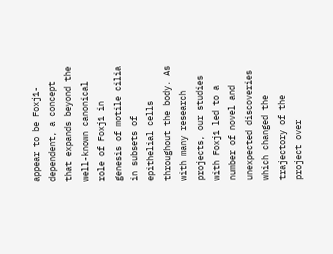appear to be Foxj1-dependent, a concept that expands beyond the well-known canonical role of Foxj1 in genesis of motile cilia in subsets of epithelial cells throughout the body. As with many research projects, our studies with Foxj1 led to a number of novel and unexpected discoveries which changed the trajectory of the project over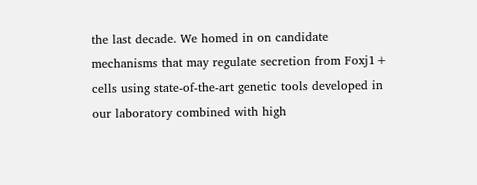the last decade. We homed in on candidate mechanisms that may regulate secretion from Foxj1+ cells using state-of-the-art genetic tools developed in our laboratory combined with high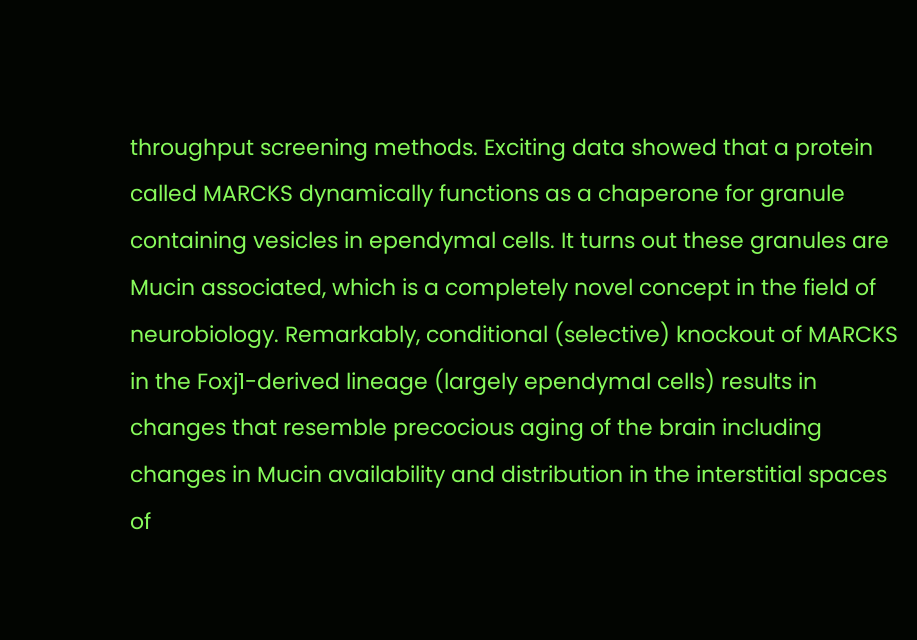throughput screening methods. Exciting data showed that a protein called MARCKS dynamically functions as a chaperone for granule containing vesicles in ependymal cells. It turns out these granules are Mucin associated, which is a completely novel concept in the field of neurobiology. Remarkably, conditional (selective) knockout of MARCKS in the Foxj1-derived lineage (largely ependymal cells) results in changes that resemble precocious aging of the brain including changes in Mucin availability and distribution in the interstitial spaces of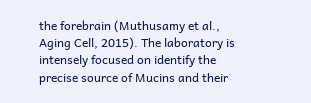the forebrain (Muthusamy et al., Aging Cell, 2015). The laboratory is intensely focused on identify the precise source of Mucins and their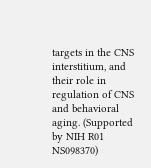targets in the CNS interstitium, and their role in regulation of CNS and behavioral aging. (Supported by NIH R01 NS098370)